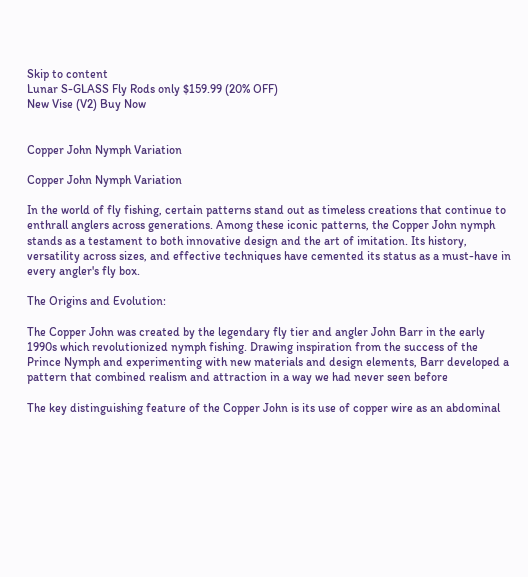Skip to content
Lunar S-GLASS Fly Rods only $159.99 (20% OFF)
New Vise (V2) Buy Now


Copper John Nymph Variation

Copper John Nymph Variation

In the world of fly fishing, certain patterns stand out as timeless creations that continue to enthrall anglers across generations. Among these iconic patterns, the Copper John nymph stands as a testament to both innovative design and the art of imitation. Its history, versatility across sizes, and effective techniques have cemented its status as a must-have in every angler's fly box.

The Origins and Evolution:

The Copper John was created by the legendary fly tier and angler John Barr in the early 1990s which revolutionized nymph fishing. Drawing inspiration from the success of the Prince Nymph and experimenting with new materials and design elements, Barr developed a pattern that combined realism and attraction in a way we had never seen before

The key distinguishing feature of the Copper John is its use of copper wire as an abdominal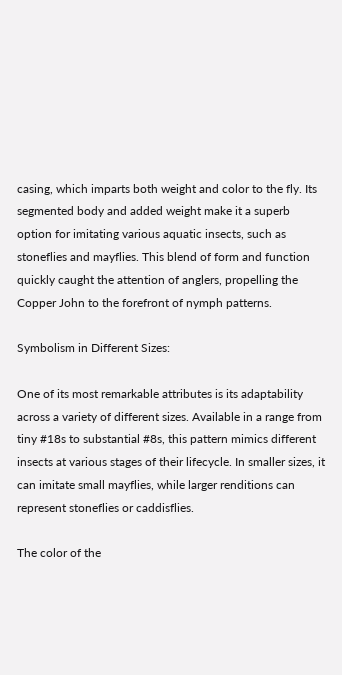casing, which imparts both weight and color to the fly. Its segmented body and added weight make it a superb option for imitating various aquatic insects, such as stoneflies and mayflies. This blend of form and function quickly caught the attention of anglers, propelling the Copper John to the forefront of nymph patterns.

Symbolism in Different Sizes:

One of its most remarkable attributes is its adaptability across a variety of different sizes. Available in a range from tiny #18s to substantial #8s, this pattern mimics different insects at various stages of their lifecycle. In smaller sizes, it can imitate small mayflies, while larger renditions can represent stoneflies or caddisflies.

The color of the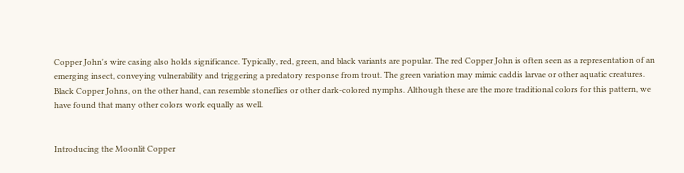Copper John's wire casing also holds significance. Typically, red, green, and black variants are popular. The red Copper John is often seen as a representation of an emerging insect, conveying vulnerability and triggering a predatory response from trout. The green variation may mimic caddis larvae or other aquatic creatures. Black Copper Johns, on the other hand, can resemble stoneflies or other dark-colored nymphs. Although these are the more traditional colors for this pattern, we have found that many other colors work equally as well.


Introducing the Moonlit Copper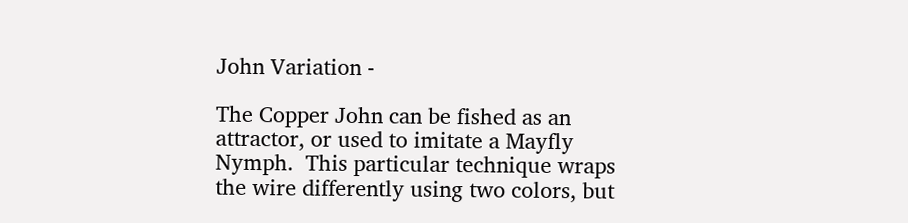John Variation -

The Copper John can be fished as an attractor, or used to imitate a Mayfly Nymph.  This particular technique wraps the wire differently using two colors, but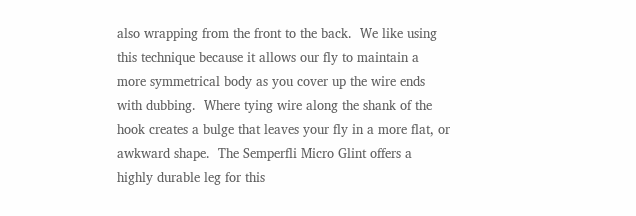also wrapping from the front to the back.  We like using this technique because it allows our fly to maintain a more symmetrical body as you cover up the wire ends with dubbing.  Where tying wire along the shank of the hook creates a bulge that leaves your fly in a more flat, or awkward shape.  The Semperfli Micro Glint offers a highly durable leg for this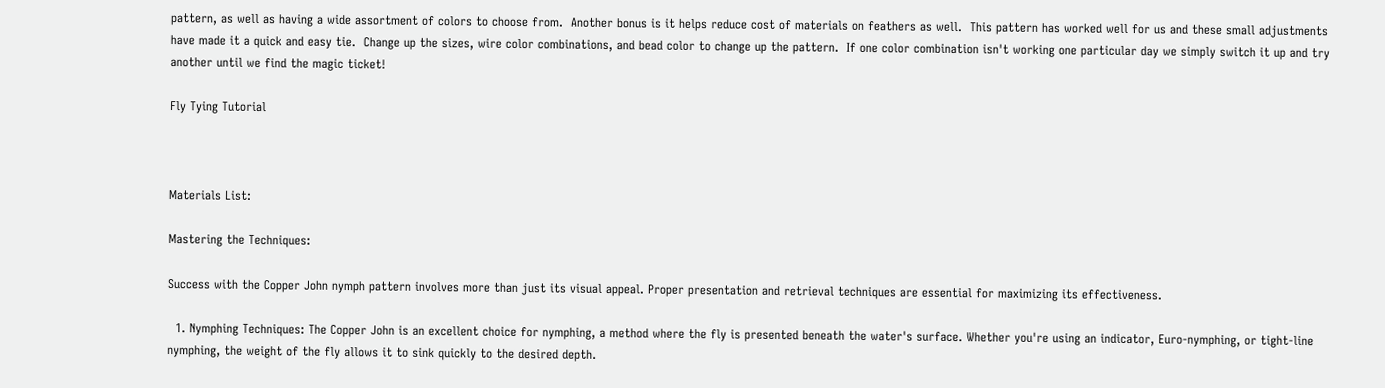pattern, as well as having a wide assortment of colors to choose from.  Another bonus is it helps reduce cost of materials on feathers as well.  This pattern has worked well for us and these small adjustments have made it a quick and easy tie.  Change up the sizes, wire color combinations, and bead color to change up the pattern.  If one color combination isn't working one particular day we simply switch it up and try another until we find the magic ticket!

Fly Tying Tutorial



Materials List:

Mastering the Techniques:

Success with the Copper John nymph pattern involves more than just its visual appeal. Proper presentation and retrieval techniques are essential for maximizing its effectiveness.

  1. Nymphing Techniques: The Copper John is an excellent choice for nymphing, a method where the fly is presented beneath the water's surface. Whether you're using an indicator, Euro-nymphing, or tight-line nymphing, the weight of the fly allows it to sink quickly to the desired depth.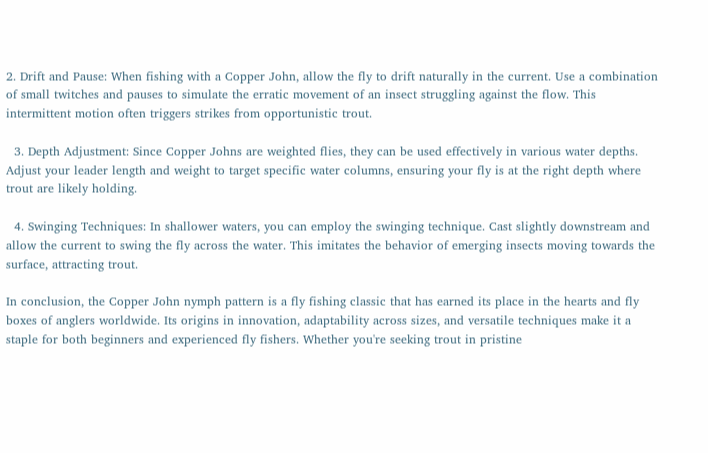2. Drift and Pause: When fishing with a Copper John, allow the fly to drift naturally in the current. Use a combination of small twitches and pauses to simulate the erratic movement of an insect struggling against the flow. This intermittent motion often triggers strikes from opportunistic trout.

  3. Depth Adjustment: Since Copper Johns are weighted flies, they can be used effectively in various water depths. Adjust your leader length and weight to target specific water columns, ensuring your fly is at the right depth where trout are likely holding.

  4. Swinging Techniques: In shallower waters, you can employ the swinging technique. Cast slightly downstream and allow the current to swing the fly across the water. This imitates the behavior of emerging insects moving towards the surface, attracting trout.

In conclusion, the Copper John nymph pattern is a fly fishing classic that has earned its place in the hearts and fly boxes of anglers worldwide. Its origins in innovation, adaptability across sizes, and versatile techniques make it a staple for both beginners and experienced fly fishers. Whether you're seeking trout in pristine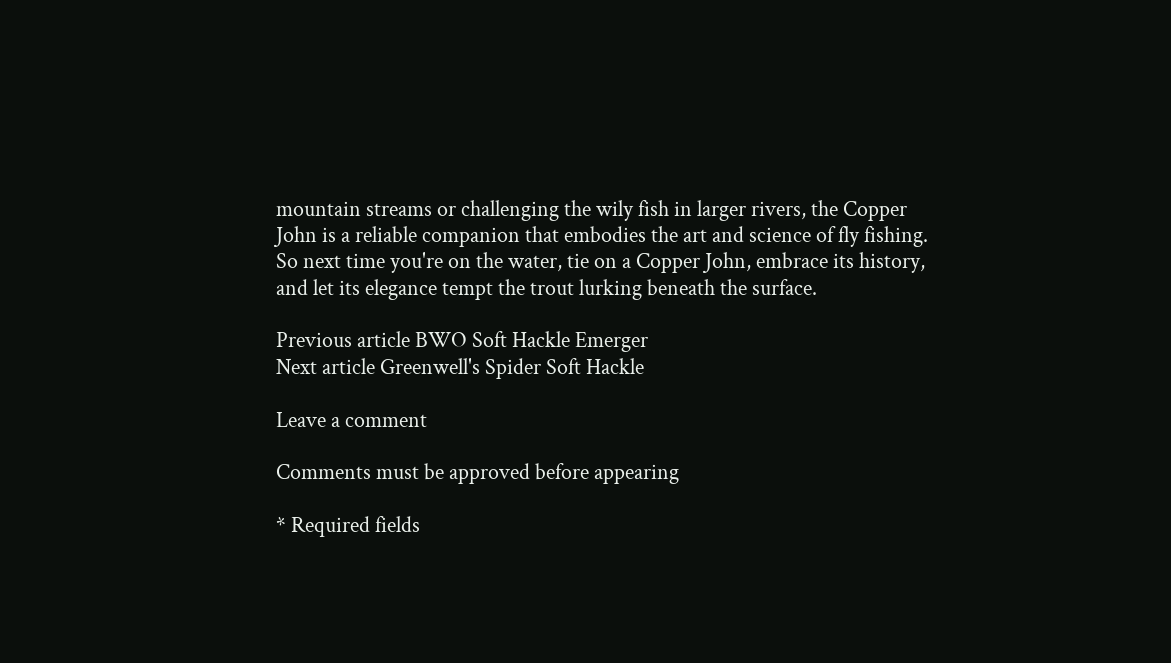mountain streams or challenging the wily fish in larger rivers, the Copper John is a reliable companion that embodies the art and science of fly fishing. So next time you're on the water, tie on a Copper John, embrace its history, and let its elegance tempt the trout lurking beneath the surface.

Previous article BWO Soft Hackle Emerger
Next article Greenwell's Spider Soft Hackle

Leave a comment

Comments must be approved before appearing

* Required fields